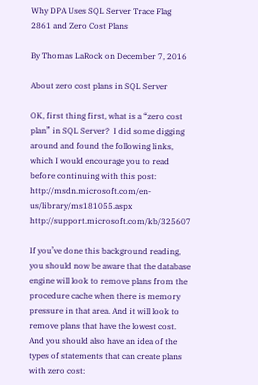Why DPA Uses SQL Server Trace Flag 2861 and Zero Cost Plans

By Thomas LaRock on December 7, 2016

About zero cost plans in SQL Server

OK, first thing first, what is a “zero cost plan” in SQL Server?  I did some digging around and found the following links, which I would encourage you to read before continuing with this post: http://msdn.microsoft.com/en-us/library/ms181055.aspx http://support.microsoft.com/kb/325607

If you’ve done this background reading, you should now be aware that the database engine will look to remove plans from the procedure cache when there is memory pressure in that area. And it will look to remove plans that have the lowest cost. And you should also have an idea of the types of statements that can create plans with zero cost: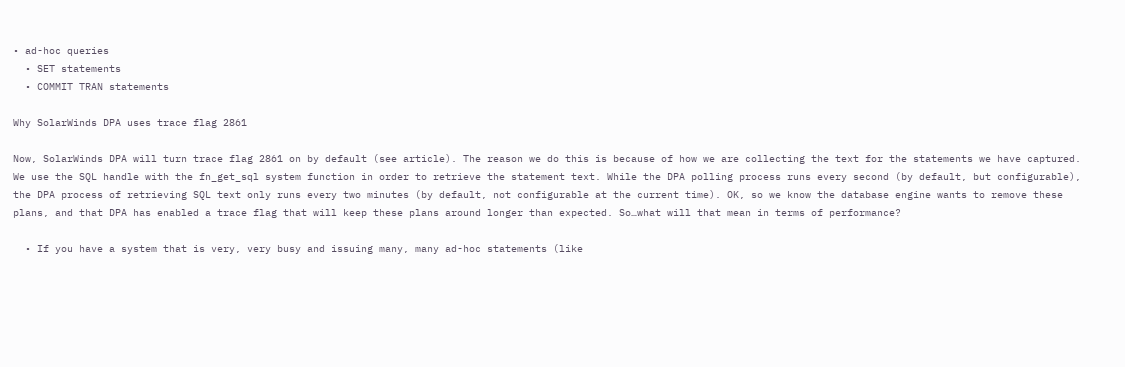• ad-hoc queries
  • SET statements
  • COMMIT TRAN statements

Why SolarWinds DPA uses trace flag 2861

Now, SolarWinds DPA will turn trace flag 2861 on by default (see article). The reason we do this is because of how we are collecting the text for the statements we have captured. We use the SQL handle with the fn_get_sql system function in order to retrieve the statement text. While the DPA polling process runs every second (by default, but configurable), the DPA process of retrieving SQL text only runs every two minutes (by default, not configurable at the current time). OK, so we know the database engine wants to remove these plans, and that DPA has enabled a trace flag that will keep these plans around longer than expected. So…what will that mean in terms of performance?

  • If you have a system that is very, very busy and issuing many, many ad-hoc statements (like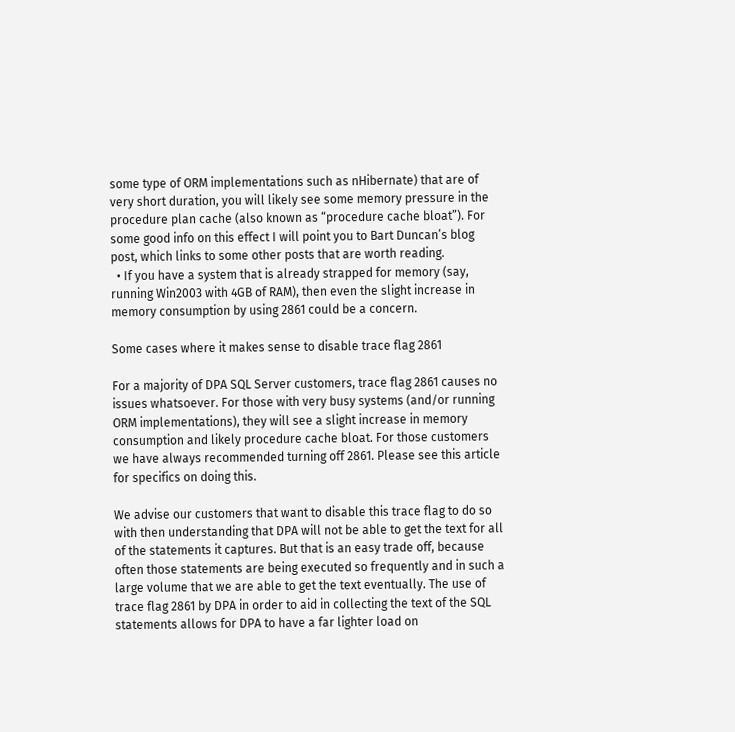some type of ORM implementations such as nHibernate) that are of very short duration, you will likely see some memory pressure in the procedure plan cache (also known as “procedure cache bloat”). For some good info on this effect I will point you to Bart Duncan’s blog post, which links to some other posts that are worth reading.
  • If you have a system that is already strapped for memory (say, running Win2003 with 4GB of RAM), then even the slight increase in memory consumption by using 2861 could be a concern.

Some cases where it makes sense to disable trace flag 2861

For a majority of DPA SQL Server customers, trace flag 2861 causes no issues whatsoever. For those with very busy systems (and/or running ORM implementations), they will see a slight increase in memory consumption and likely procedure cache bloat. For those customers we have always recommended turning off 2861. Please see this article for specifics on doing this.

We advise our customers that want to disable this trace flag to do so with then understanding that DPA will not be able to get the text for all of the statements it captures. But that is an easy trade off, because often those statements are being executed so frequently and in such a large volume that we are able to get the text eventually. The use of trace flag 2861 by DPA in order to aid in collecting the text of the SQL statements allows for DPA to have a far lighter load on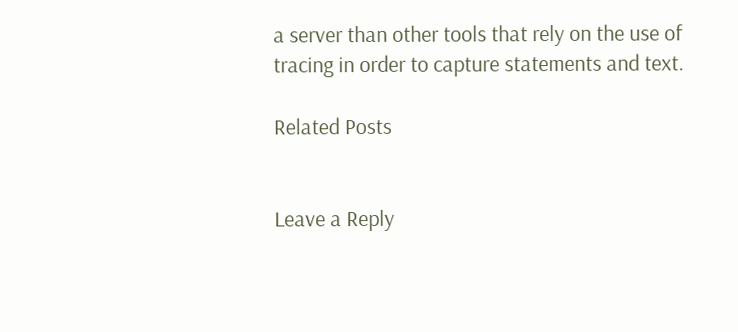a server than other tools that rely on the use of tracing in order to capture statements and text.

Related Posts


Leave a Reply